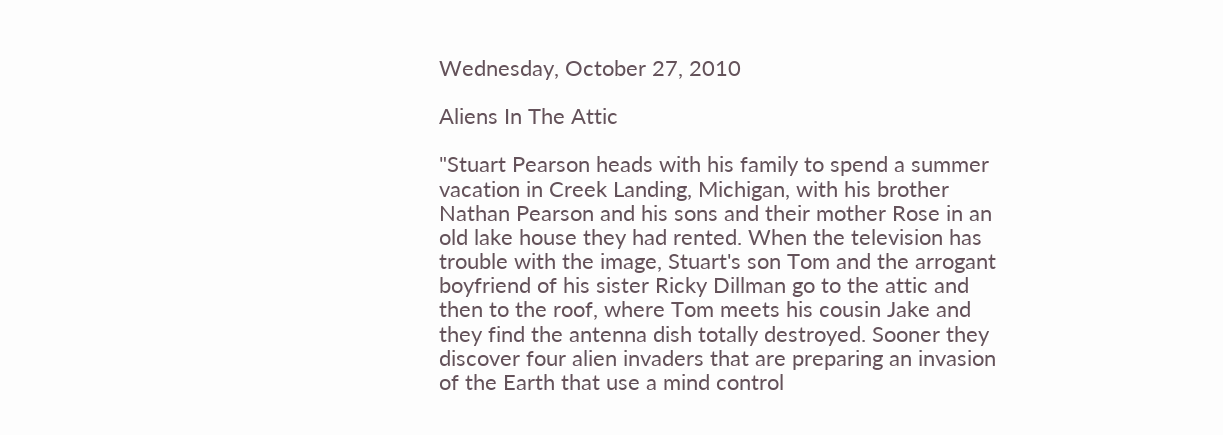Wednesday, October 27, 2010

Aliens In The Attic

"Stuart Pearson heads with his family to spend a summer vacation in Creek Landing, Michigan, with his brother Nathan Pearson and his sons and their mother Rose in an old lake house they had rented. When the television has trouble with the image, Stuart's son Tom and the arrogant boyfriend of his sister Ricky Dillman go to the attic and then to the roof, where Tom meets his cousin Jake and they find the antenna dish totally destroyed. Sooner they discover four alien invaders that are preparing an invasion of the Earth that use a mind control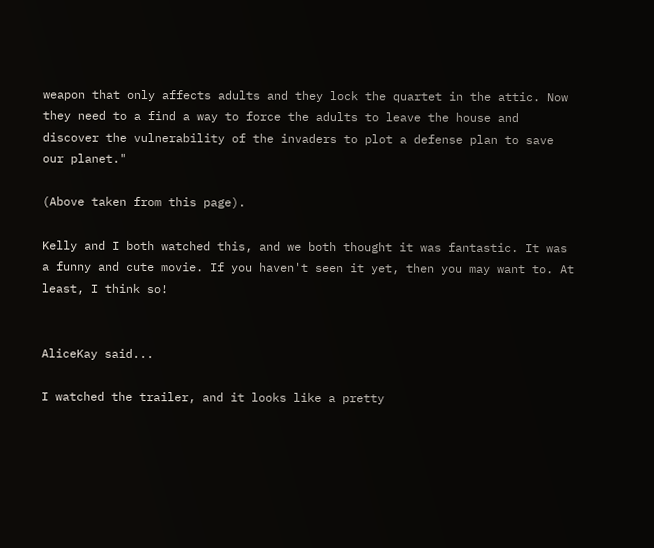weapon that only affects adults and they lock the quartet in the attic. Now they need to a find a way to force the adults to leave the house and discover the vulnerability of the invaders to plot a defense plan to save our planet."

(Above taken from this page).

Kelly and I both watched this, and we both thought it was fantastic. It was a funny and cute movie. If you haven't seen it yet, then you may want to. At least, I think so!


AliceKay said...

I watched the trailer, and it looks like a pretty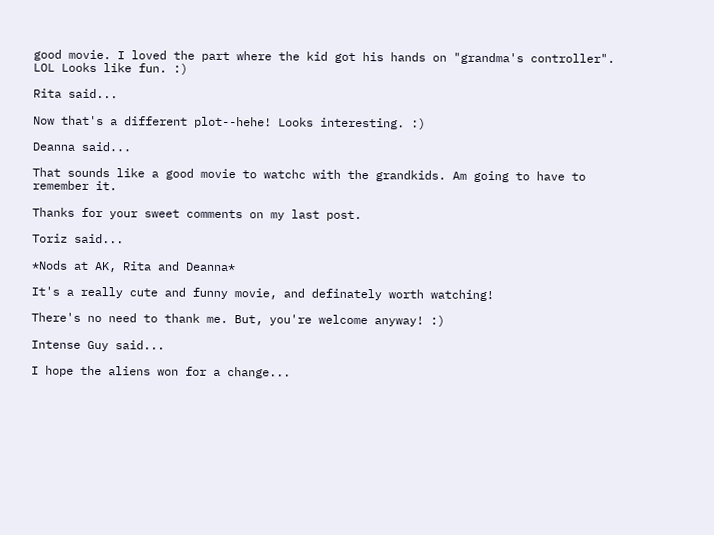good movie. I loved the part where the kid got his hands on "grandma's controller". LOL Looks like fun. :)

Rita said...

Now that's a different plot--hehe! Looks interesting. :)

Deanna said...

That sounds like a good movie to watchc with the grandkids. Am going to have to remember it.

Thanks for your sweet comments on my last post.

Toriz said...

*Nods at AK, Rita and Deanna*

It's a really cute and funny movie, and definately worth watching!

There's no need to thank me. But, you're welcome anyway! :)

Intense Guy said...

I hope the aliens won for a change...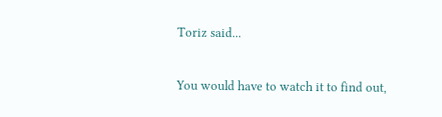Toriz said...

You would have to watch it to find out,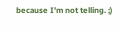because I'm not telling. ;)